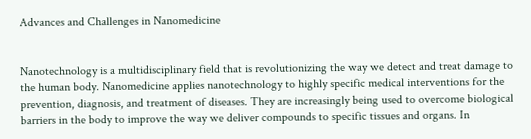Advances and Challenges in Nanomedicine


Nanotechnology is a multidisciplinary field that is revolutionizing the way we detect and treat damage to the human body. Nanomedicine applies nanotechnology to highly specific medical interventions for the prevention, diagnosis, and treatment of diseases. They are increasingly being used to overcome biological barriers in the body to improve the way we deliver compounds to specific tissues and organs. In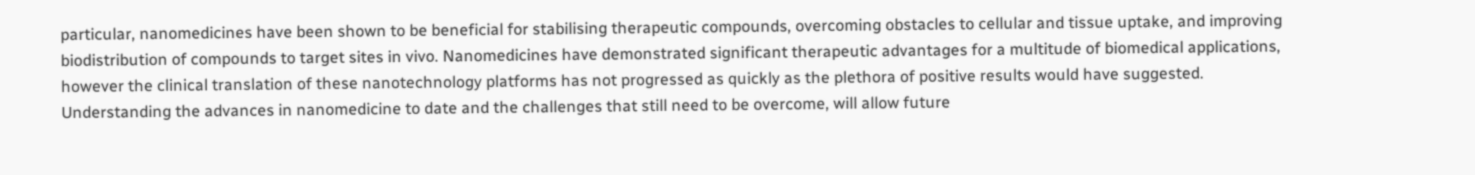particular, nanomedicines have been shown to be beneficial for stabilising therapeutic compounds, overcoming obstacles to cellular and tissue uptake, and improving biodistribution of compounds to target sites in vivo. Nanomedicines have demonstrated significant therapeutic advantages for a multitude of biomedical applications, however the clinical translation of these nanotechnology platforms has not progressed as quickly as the plethora of positive results would have suggested. Understanding the advances in nanomedicine to date and the challenges that still need to be overcome, will allow future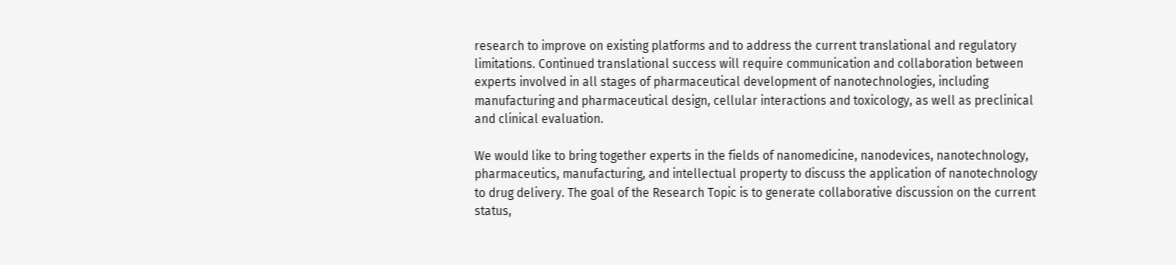research to improve on existing platforms and to address the current translational and regulatory limitations. Continued translational success will require communication and collaboration between experts involved in all stages of pharmaceutical development of nanotechnologies, including manufacturing and pharmaceutical design, cellular interactions and toxicology, as well as preclinical and clinical evaluation.

We would like to bring together experts in the fields of nanomedicine, nanodevices, nanotechnology, pharmaceutics, manufacturing, and intellectual property to discuss the application of nanotechnology to drug delivery. The goal of the Research Topic is to generate collaborative discussion on the current status,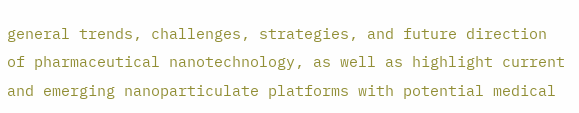general trends, challenges, strategies, and future direction of pharmaceutical nanotechnology, as well as highlight current and emerging nanoparticulate platforms with potential medical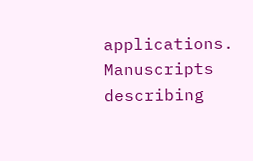applications. Manuscripts describing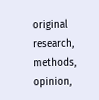original research, methods, opinion,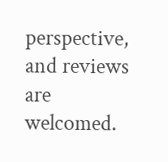perspective, and reviews are welcomed.